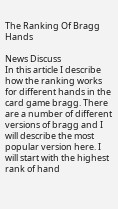The Ranking Of Bragg Hands

News Discuss
In this article I describe how the ranking works for different hands in the card game bragg. There are a number of different versions of bragg and I will describe the most popular version here. I will start with the highest rank of hand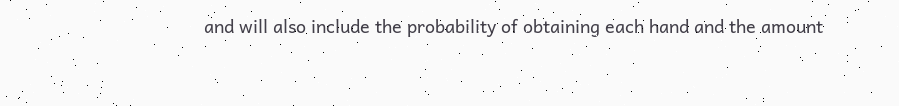and will also include the probability of obtaining each hand and the amount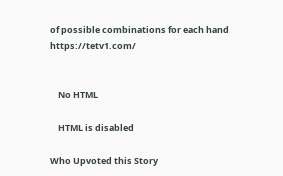of possible combinations for each hand https://tetv1.com/


    No HTML

    HTML is disabled

Who Upvoted this Story